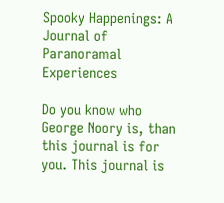Spooky Happenings: A Journal of Paranoramal Experiences

Do you know who George Noory is, than this journal is for you. This journal is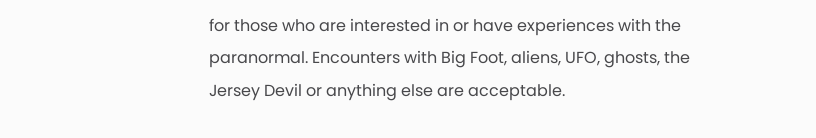for those who are interested in or have experiences with the paranormal. Encounters with Big Foot, aliens, UFO, ghosts, the Jersey Devil or anything else are acceptable.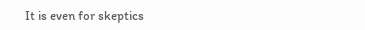It is even for skeptics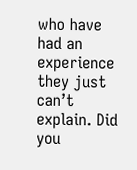who have had an experience they just can’t explain. Did you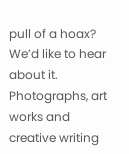pull of a hoax? We’d like to hear about it. Photographs, art works and creative writing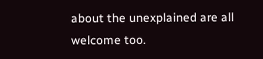about the unexplained are all welcome too.